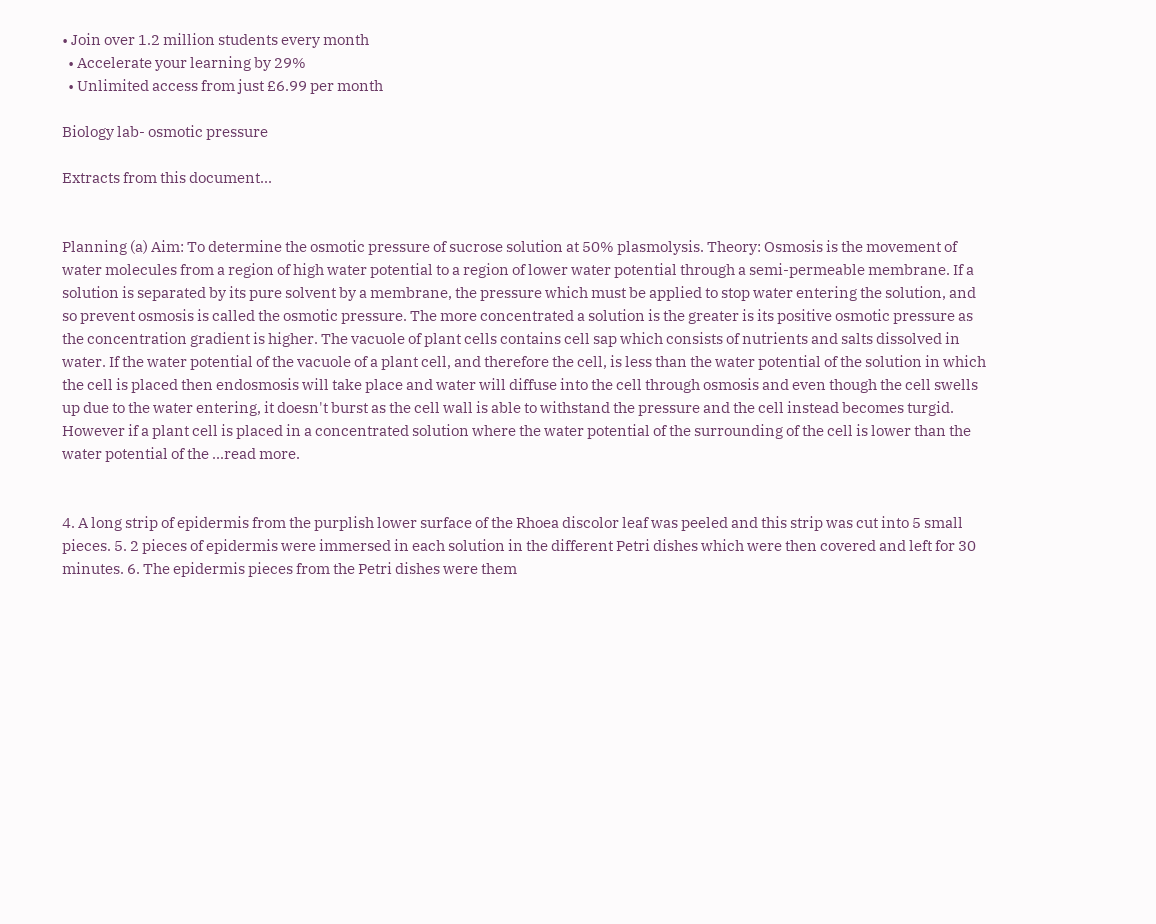• Join over 1.2 million students every month
  • Accelerate your learning by 29%
  • Unlimited access from just £6.99 per month

Biology lab- osmotic pressure

Extracts from this document...


Planning (a) Aim: To determine the osmotic pressure of sucrose solution at 50% plasmolysis. Theory: Osmosis is the movement of water molecules from a region of high water potential to a region of lower water potential through a semi-permeable membrane. If a solution is separated by its pure solvent by a membrane, the pressure which must be applied to stop water entering the solution, and so prevent osmosis is called the osmotic pressure. The more concentrated a solution is the greater is its positive osmotic pressure as the concentration gradient is higher. The vacuole of plant cells contains cell sap which consists of nutrients and salts dissolved in water. If the water potential of the vacuole of a plant cell, and therefore the cell, is less than the water potential of the solution in which the cell is placed then endosmosis will take place and water will diffuse into the cell through osmosis and even though the cell swells up due to the water entering, it doesn't burst as the cell wall is able to withstand the pressure and the cell instead becomes turgid. However if a plant cell is placed in a concentrated solution where the water potential of the surrounding of the cell is lower than the water potential of the ...read more.


4. A long strip of epidermis from the purplish lower surface of the Rhoea discolor leaf was peeled and this strip was cut into 5 small pieces. 5. 2 pieces of epidermis were immersed in each solution in the different Petri dishes which were then covered and left for 30 minutes. 6. The epidermis pieces from the Petri dishes were them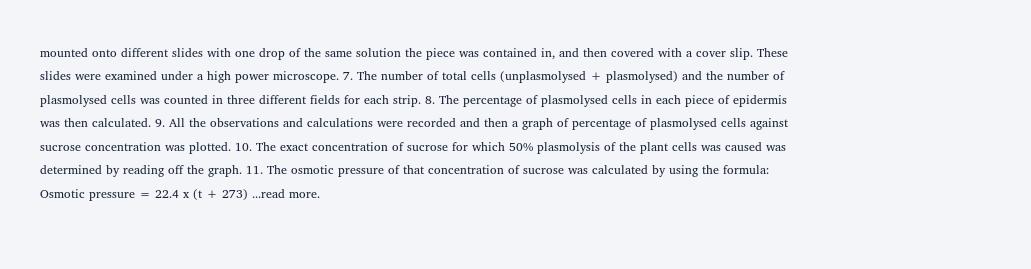mounted onto different slides with one drop of the same solution the piece was contained in, and then covered with a cover slip. These slides were examined under a high power microscope. 7. The number of total cells (unplasmolysed + plasmolysed) and the number of plasmolysed cells was counted in three different fields for each strip. 8. The percentage of plasmolysed cells in each piece of epidermis was then calculated. 9. All the observations and calculations were recorded and then a graph of percentage of plasmolysed cells against sucrose concentration was plotted. 10. The exact concentration of sucrose for which 50% plasmolysis of the plant cells was caused was determined by reading off the graph. 11. The osmotic pressure of that concentration of sucrose was calculated by using the formula: Osmotic pressure = 22.4 x (t + 273) ...read more.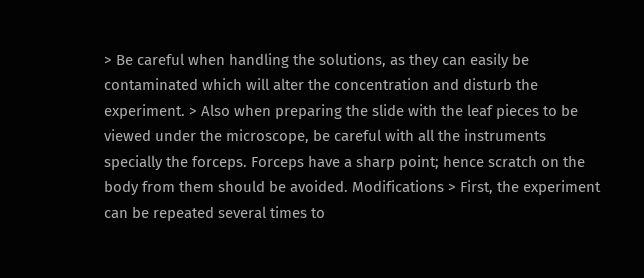> Be careful when handling the solutions, as they can easily be contaminated which will alter the concentration and disturb the experiment. > Also when preparing the slide with the leaf pieces to be viewed under the microscope, be careful with all the instruments specially the forceps. Forceps have a sharp point; hence scratch on the body from them should be avoided. Modifications > First, the experiment can be repeated several times to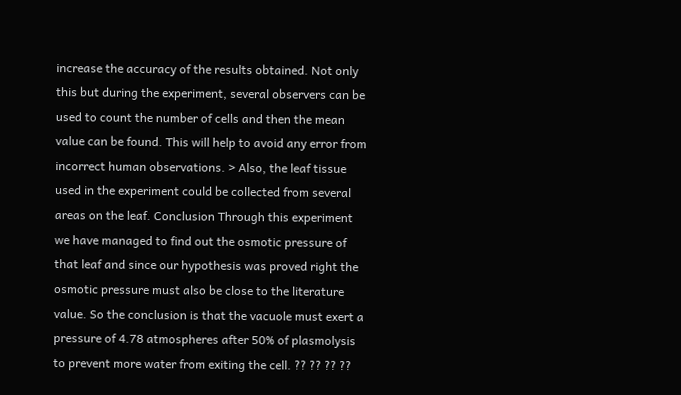increase the accuracy of the results obtained. Not only this but during the experiment, several observers can be used to count the number of cells and then the mean value can be found. This will help to avoid any error from incorrect human observations. > Also, the leaf tissue used in the experiment could be collected from several areas on the leaf. Conclusion Through this experiment we have managed to find out the osmotic pressure of that leaf and since our hypothesis was proved right the osmotic pressure must also be close to the literature value. So the conclusion is that the vacuole must exert a pressure of 4.78 atmospheres after 50% of plasmolysis to prevent more water from exiting the cell. ?? ?? ?? ??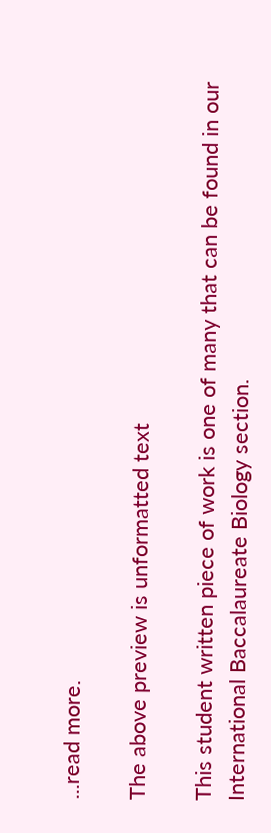...read more.

The above preview is unformatted text

This student written piece of work is one of many that can be found in our International Baccalaureate Biology section.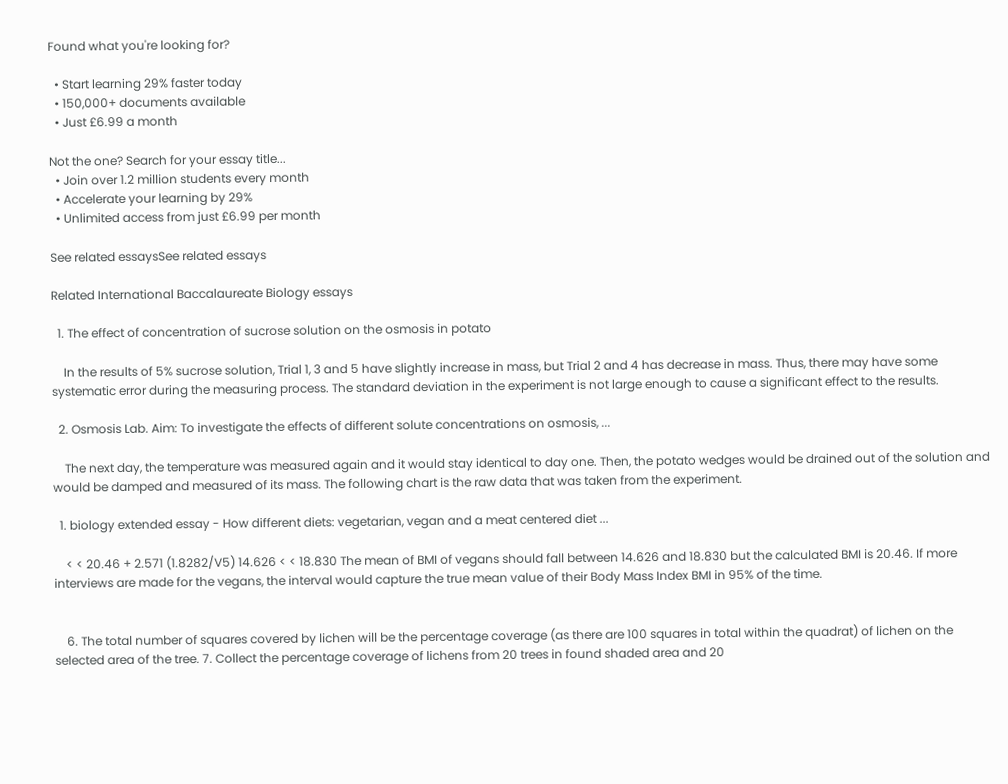Found what you're looking for?

  • Start learning 29% faster today
  • 150,000+ documents available
  • Just £6.99 a month

Not the one? Search for your essay title...
  • Join over 1.2 million students every month
  • Accelerate your learning by 29%
  • Unlimited access from just £6.99 per month

See related essaysSee related essays

Related International Baccalaureate Biology essays

  1. The effect of concentration of sucrose solution on the osmosis in potato

    In the results of 5% sucrose solution, Trial 1, 3 and 5 have slightly increase in mass, but Trial 2 and 4 has decrease in mass. Thus, there may have some systematic error during the measuring process. The standard deviation in the experiment is not large enough to cause a significant effect to the results.

  2. Osmosis Lab. Aim: To investigate the effects of different solute concentrations on osmosis, ...

    The next day, the temperature was measured again and it would stay identical to day one. Then, the potato wedges would be drained out of the solution and would be damped and measured of its mass. The following chart is the raw data that was taken from the experiment.

  1. biology extended essay - How different diets: vegetarian, vegan and a meat centered diet ...

    < < 20.46 + 2.571 (1.8282/V5) 14.626 < < 18.830 The mean of BMI of vegans should fall between 14.626 and 18.830 but the calculated BMI is 20.46. If more interviews are made for the vegans, the interval would capture the true mean value of their Body Mass Index BMI in 95% of the time.


    6. The total number of squares covered by lichen will be the percentage coverage (as there are 100 squares in total within the quadrat) of lichen on the selected area of the tree. 7. Collect the percentage coverage of lichens from 20 trees in found shaded area and 20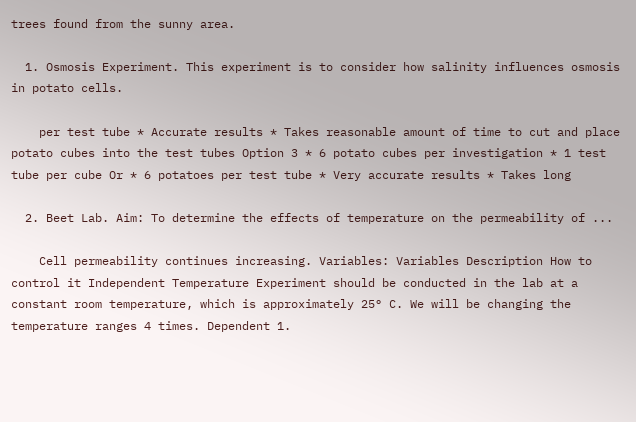trees found from the sunny area.

  1. Osmosis Experiment. This experiment is to consider how salinity influences osmosis in potato cells.

    per test tube * Accurate results * Takes reasonable amount of time to cut and place potato cubes into the test tubes Option 3 * 6 potato cubes per investigation * 1 test tube per cube Or * 6 potatoes per test tube * Very accurate results * Takes long

  2. Beet Lab. Aim: To determine the effects of temperature on the permeability of ...

    Cell permeability continues increasing. Variables: Variables Description How to control it Independent Temperature Experiment should be conducted in the lab at a constant room temperature, which is approximately 25° C. We will be changing the temperature ranges 4 times. Dependent 1.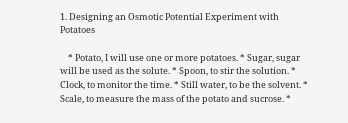1. Designing an Osmotic Potential Experiment with Potatoes

    * Potato, I will use one or more potatoes. * Sugar, sugar will be used as the solute. * Spoon, to stir the solution. * Clock, to monitor the time. * Still water, to be the solvent. * Scale, to measure the mass of the potato and sucrose. *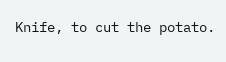Knife, to cut the potato.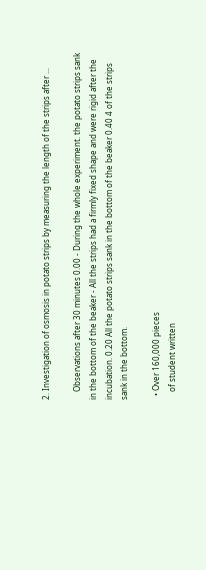2. Investigation of osmosis in potato strips by measuring the length of the strips after ...

    Observations after 30 minutes 0.00 - During the whole experiment. the potato strips sank in the bottom of the beaker - All the strips had a firmly fixed shape and were rigid after the incubation. 0.20 All the potato strips sank in the bottom of the beaker 0.40 4 of the strips sank in the bottom.

  • Over 160,000 pieces
    of student written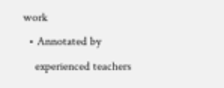work
  • Annotated by
    experienced teachers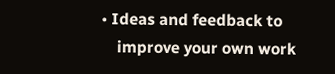• Ideas and feedback to
    improve your own work